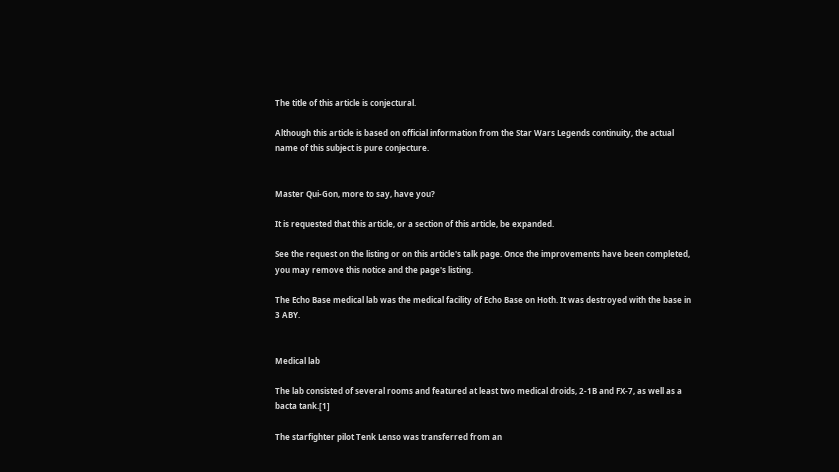The title of this article is conjectural.

Although this article is based on official information from the Star Wars Legends continuity, the actual name of this subject is pure conjecture.


Master Qui-Gon, more to say, have you?

It is requested that this article, or a section of this article, be expanded.

See the request on the listing or on this article's talk page. Once the improvements have been completed, you may remove this notice and the page's listing.

The Echo Base medical lab was the medical facility of Echo Base on Hoth. It was destroyed with the base in 3 ABY.


Medical lab

The lab consisted of several rooms and featured at least two medical droids, 2-1B and FX-7, as well as a bacta tank.[1]

The starfighter pilot Tenk Lenso was transferred from an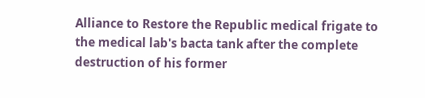Alliance to Restore the Republic medical frigate to the medical lab's bacta tank after the complete destruction of his former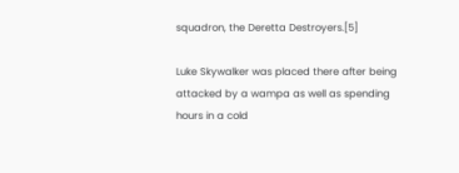squadron, the Deretta Destroyers.[5]

Luke Skywalker was placed there after being attacked by a wampa as well as spending hours in a cold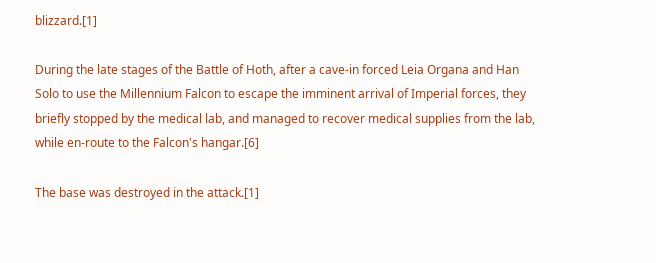blizzard.[1]

During the late stages of the Battle of Hoth, after a cave-in forced Leia Organa and Han Solo to use the Millennium Falcon to escape the imminent arrival of Imperial forces, they briefly stopped by the medical lab, and managed to recover medical supplies from the lab, while en-route to the Falcon's hangar.[6]

The base was destroyed in the attack.[1]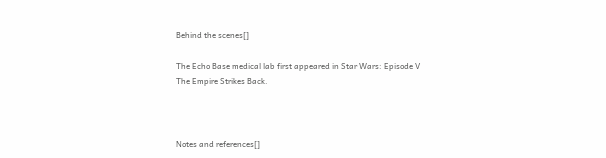Behind the scenes[]

The Echo Base medical lab first appeared in Star Wars: Episode V The Empire Strikes Back.



Notes and references[]